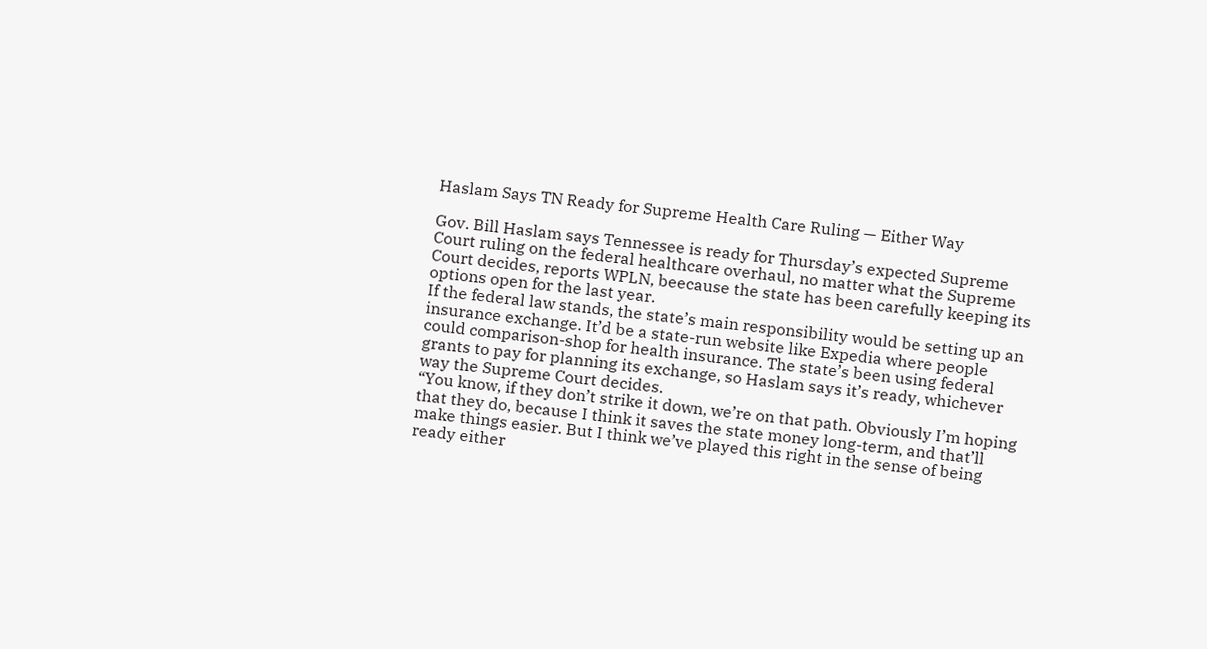Haslam Says TN Ready for Supreme Health Care Ruling — Either Way

Gov. Bill Haslam says Tennessee is ready for Thursday’s expected Supreme Court ruling on the federal healthcare overhaul, no matter what the Supreme Court decides, reports WPLN, beecause the state has been carefully keeping its options open for the last year.
If the federal law stands, the state’s main responsibility would be setting up an insurance exchange. It’d be a state-run website like Expedia where people could comparison-shop for health insurance. The state’s been using federal grants to pay for planning its exchange, so Haslam says it’s ready, whichever way the Supreme Court decides.
“You know, if they don’t strike it down, we’re on that path. Obviously I’m hoping that they do, because I think it saves the state money long-term, and that’ll make things easier. But I think we’ve played this right in the sense of being ready either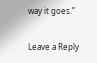way it goes.”

Leave a Reply